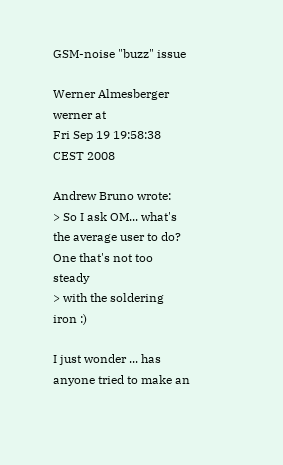GSM-noise "buzz" issue

Werner Almesberger werner at
Fri Sep 19 19:58:38 CEST 2008

Andrew Bruno wrote:
> So I ask OM... what's the average user to do? One that's not too steady
> with the soldering iron :)

I just wonder ... has anyone tried to make an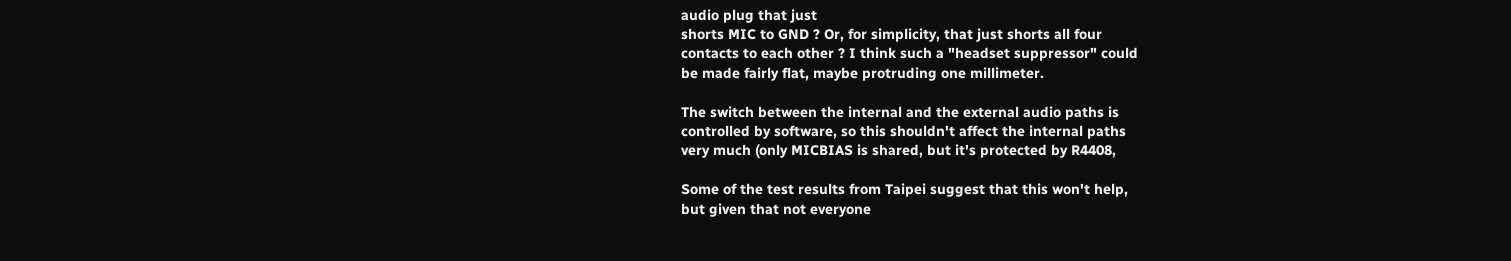audio plug that just
shorts MIC to GND ? Or, for simplicity, that just shorts all four
contacts to each other ? I think such a "headset suppressor" could
be made fairly flat, maybe protruding one millimeter.

The switch between the internal and the external audio paths is
controlled by software, so this shouldn't affect the internal paths
very much (only MICBIAS is shared, but it's protected by R4408,

Some of the test results from Taipei suggest that this won't help,
but given that not everyone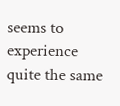seems to experience quite the same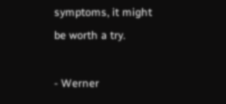symptoms, it might be worth a try.

- Werner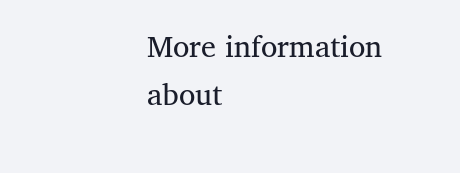More information about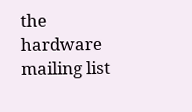the hardware mailing list